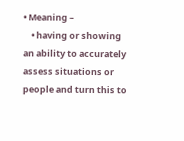• Meaning –
    • having or showing an ability to accurately assess situations or people and turn this to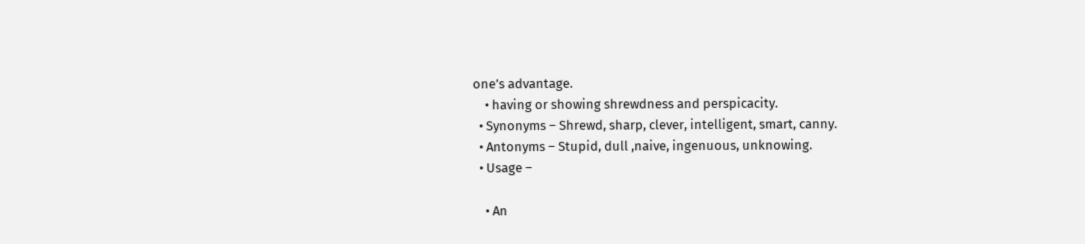one’s advantage.
    • having or showing shrewdness and perspicacity.
  • Synonyms – Shrewd, sharp, clever, intelligent, smart, canny.
  • Antonyms – Stupid, dull ,naive, ingenuous, unknowing.
  • Usage –

    • An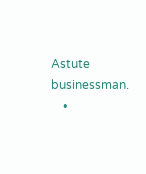Astute businessman.
    •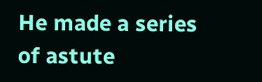He made a series of astute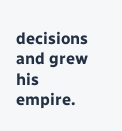decisions and grew his empire.